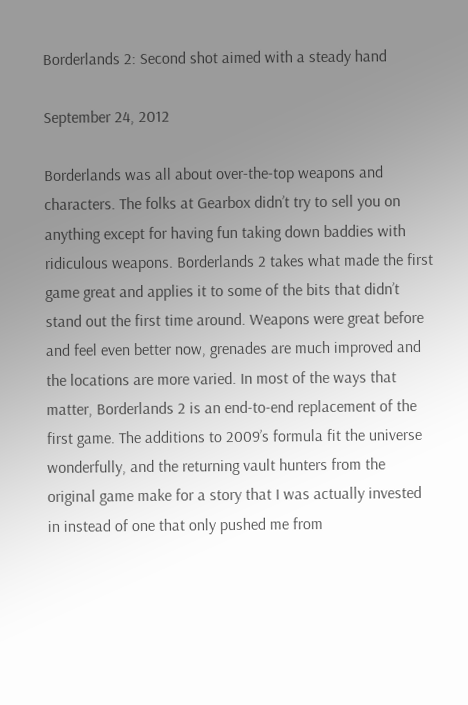Borderlands 2: Second shot aimed with a steady hand

September 24, 2012

Borderlands was all about over-the-top weapons and characters. The folks at Gearbox didn’t try to sell you on anything except for having fun taking down baddies with ridiculous weapons. Borderlands 2 takes what made the first game great and applies it to some of the bits that didn’t stand out the first time around. Weapons were great before and feel even better now, grenades are much improved and the locations are more varied. In most of the ways that matter, Borderlands 2 is an end-to-end replacement of the first game. The additions to 2009’s formula fit the universe wonderfully, and the returning vault hunters from the original game make for a story that I was actually invested in instead of one that only pushed me from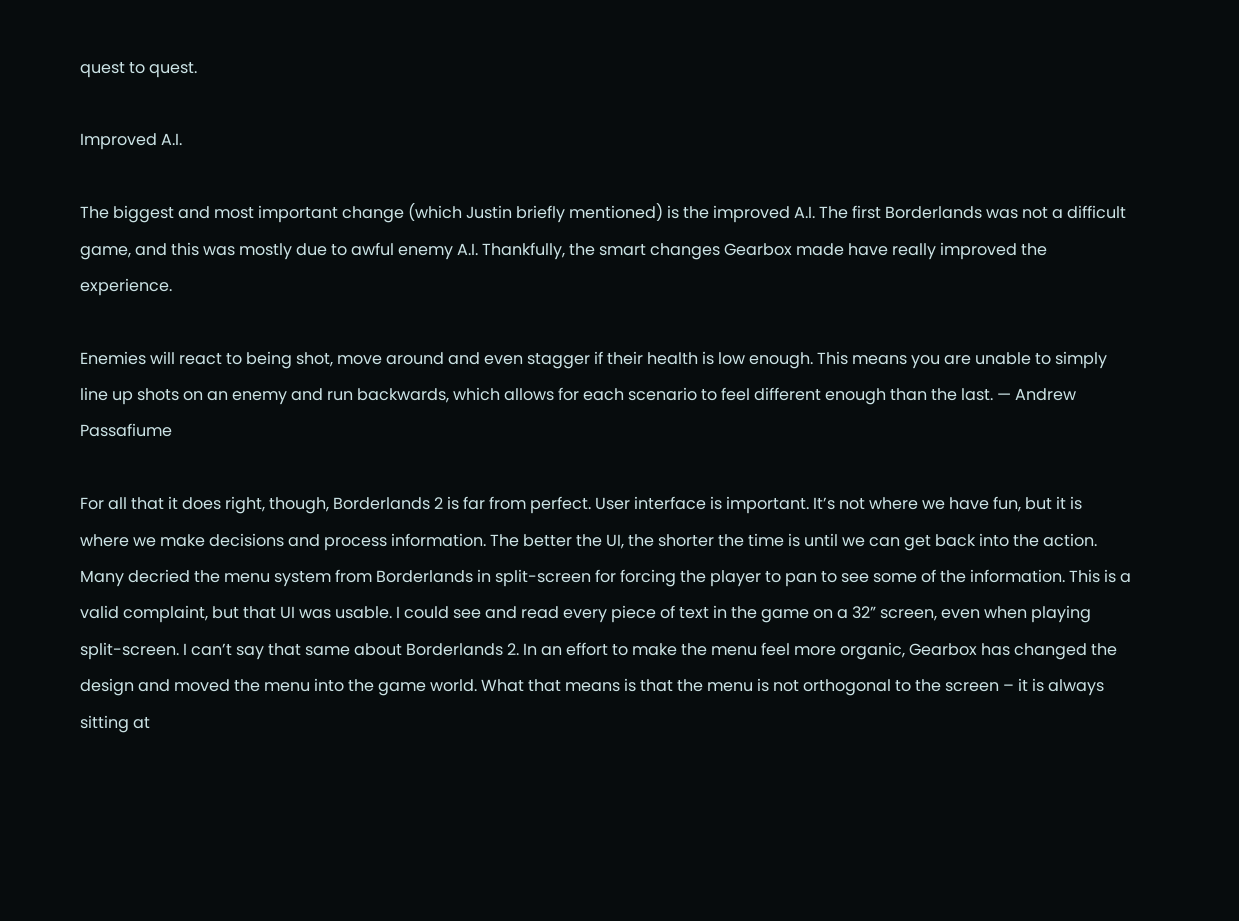quest to quest.

Improved A.I.

The biggest and most important change (which Justin briefly mentioned) is the improved A.I. The first Borderlands was not a difficult game, and this was mostly due to awful enemy A.I. Thankfully, the smart changes Gearbox made have really improved the experience.

Enemies will react to being shot, move around and even stagger if their health is low enough. This means you are unable to simply line up shots on an enemy and run backwards, which allows for each scenario to feel different enough than the last. — Andrew Passafiume

For all that it does right, though, Borderlands 2 is far from perfect. User interface is important. It’s not where we have fun, but it is where we make decisions and process information. The better the UI, the shorter the time is until we can get back into the action. Many decried the menu system from Borderlands in split-screen for forcing the player to pan to see some of the information. This is a valid complaint, but that UI was usable. I could see and read every piece of text in the game on a 32” screen, even when playing split-screen. I can’t say that same about Borderlands 2. In an effort to make the menu feel more organic, Gearbox has changed the design and moved the menu into the game world. What that means is that the menu is not orthogonal to the screen – it is always sitting at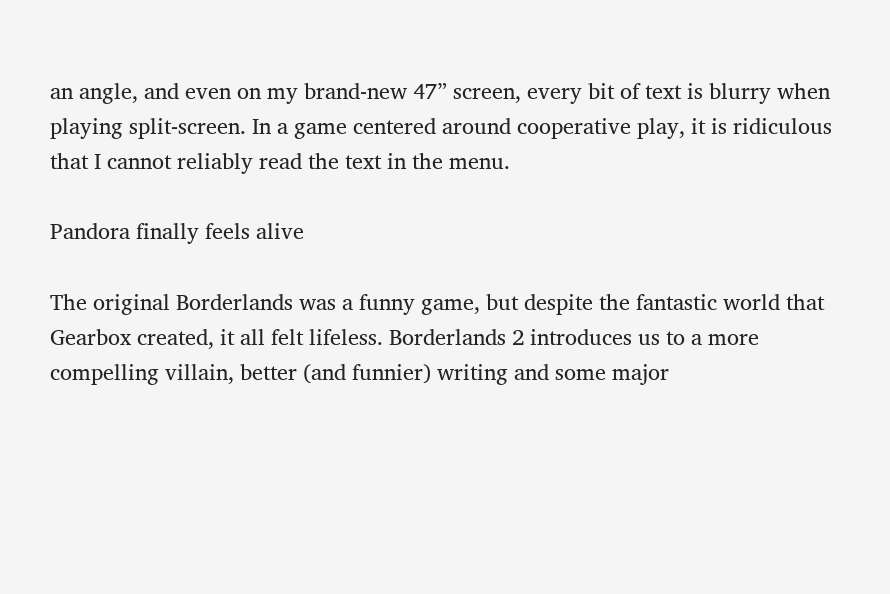an angle, and even on my brand-new 47” screen, every bit of text is blurry when playing split-screen. In a game centered around cooperative play, it is ridiculous that I cannot reliably read the text in the menu.

Pandora finally feels alive

The original Borderlands was a funny game, but despite the fantastic world that Gearbox created, it all felt lifeless. Borderlands 2 introduces us to a more compelling villain, better (and funnier) writing and some major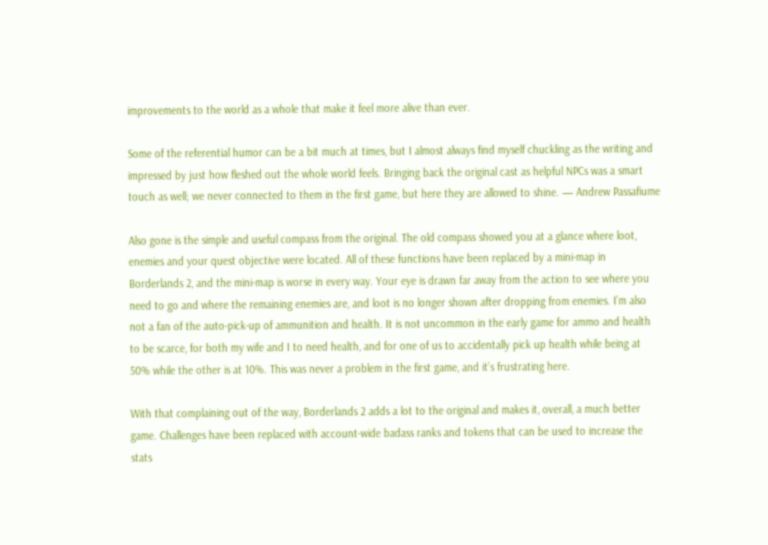improvements to the world as a whole that make it feel more alive than ever.

Some of the referential humor can be a bit much at times, but I almost always find myself chuckling as the writing and impressed by just how fleshed out the whole world feels. Bringing back the original cast as helpful NPCs was a smart touch as well; we never connected to them in the first game, but here they are allowed to shine. — Andrew Passafiume

Also gone is the simple and useful compass from the original. The old compass showed you at a glance where loot, enemies and your quest objective were located. All of these functions have been replaced by a mini-map in Borderlands 2, and the mini-map is worse in every way. Your eye is drawn far away from the action to see where you need to go and where the remaining enemies are, and loot is no longer shown after dropping from enemies. I’m also not a fan of the auto-pick-up of ammunition and health. It is not uncommon in the early game for ammo and health to be scarce, for both my wife and I to need health, and for one of us to accidentally pick up health while being at 50% while the other is at 10%. This was never a problem in the first game, and it’s frustrating here.

With that complaining out of the way, Borderlands 2 adds a lot to the original and makes it, overall, a much better game. Challenges have been replaced with account-wide badass ranks and tokens that can be used to increase the stats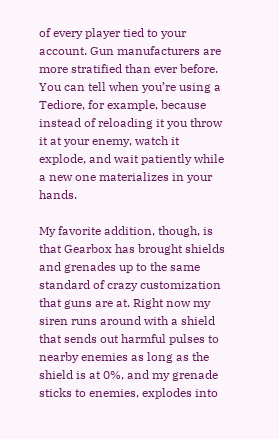of every player tied to your account. Gun manufacturers are more stratified than ever before. You can tell when you’re using a Tediore, for example, because instead of reloading it you throw it at your enemy, watch it explode, and wait patiently while a new one materializes in your hands.

My favorite addition, though, is that Gearbox has brought shields and grenades up to the same standard of crazy customization that guns are at. Right now my siren runs around with a shield that sends out harmful pulses to nearby enemies as long as the shield is at 0%, and my grenade sticks to enemies, explodes into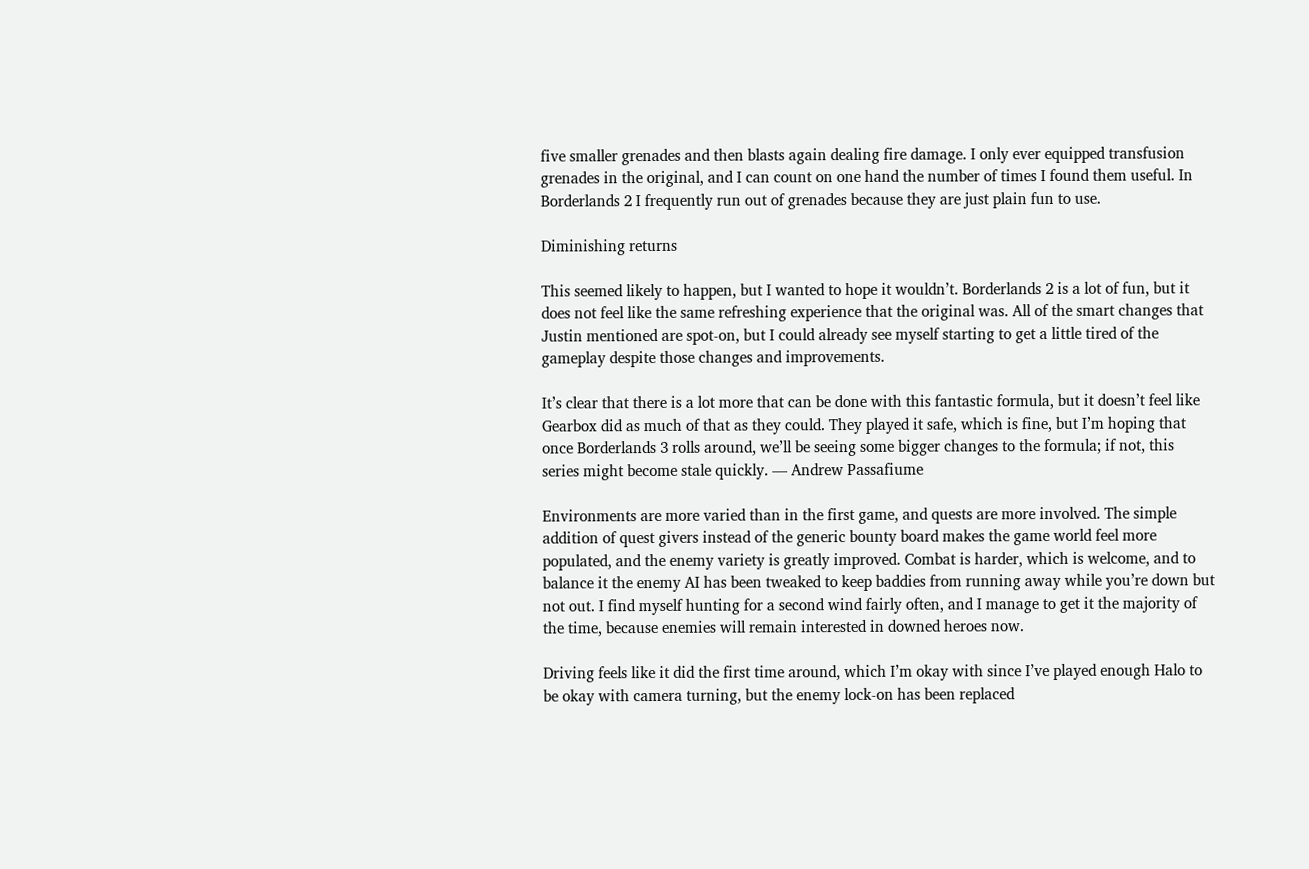five smaller grenades and then blasts again dealing fire damage. I only ever equipped transfusion grenades in the original, and I can count on one hand the number of times I found them useful. In Borderlands 2 I frequently run out of grenades because they are just plain fun to use.

Diminishing returns

This seemed likely to happen, but I wanted to hope it wouldn’t. Borderlands 2 is a lot of fun, but it does not feel like the same refreshing experience that the original was. All of the smart changes that Justin mentioned are spot-on, but I could already see myself starting to get a little tired of the gameplay despite those changes and improvements.

It’s clear that there is a lot more that can be done with this fantastic formula, but it doesn’t feel like Gearbox did as much of that as they could. They played it safe, which is fine, but I’m hoping that once Borderlands 3 rolls around, we’ll be seeing some bigger changes to the formula; if not, this series might become stale quickly. — Andrew Passafiume

Environments are more varied than in the first game, and quests are more involved. The simple addition of quest givers instead of the generic bounty board makes the game world feel more populated, and the enemy variety is greatly improved. Combat is harder, which is welcome, and to balance it the enemy AI has been tweaked to keep baddies from running away while you’re down but not out. I find myself hunting for a second wind fairly often, and I manage to get it the majority of the time, because enemies will remain interested in downed heroes now.

Driving feels like it did the first time around, which I’m okay with since I’ve played enough Halo to be okay with camera turning, but the enemy lock-on has been replaced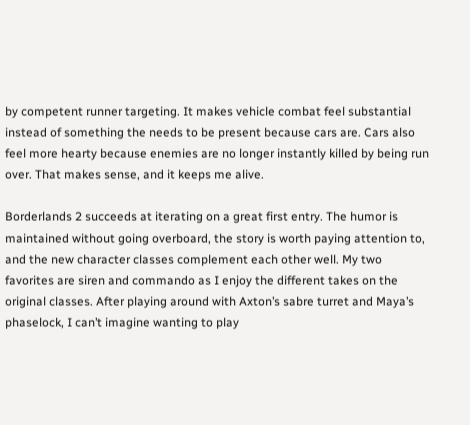by competent runner targeting. It makes vehicle combat feel substantial instead of something the needs to be present because cars are. Cars also feel more hearty because enemies are no longer instantly killed by being run over. That makes sense, and it keeps me alive.

Borderlands 2 succeeds at iterating on a great first entry. The humor is maintained without going overboard, the story is worth paying attention to, and the new character classes complement each other well. My two favorites are siren and commando as I enjoy the different takes on the original classes. After playing around with Axton’s sabre turret and Maya’s phaselock, I can’t imagine wanting to play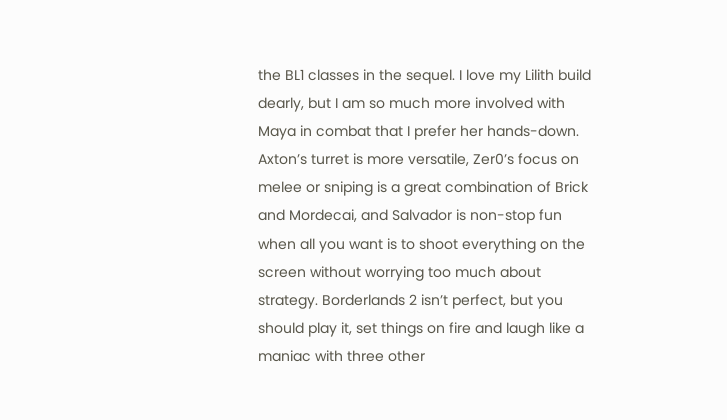the BL1 classes in the sequel. I love my Lilith build dearly, but I am so much more involved with Maya in combat that I prefer her hands-down. Axton’s turret is more versatile, Zer0’s focus on melee or sniping is a great combination of Brick and Mordecai, and Salvador is non-stop fun when all you want is to shoot everything on the screen without worrying too much about strategy. Borderlands 2 isn’t perfect, but you should play it, set things on fire and laugh like a maniac with three other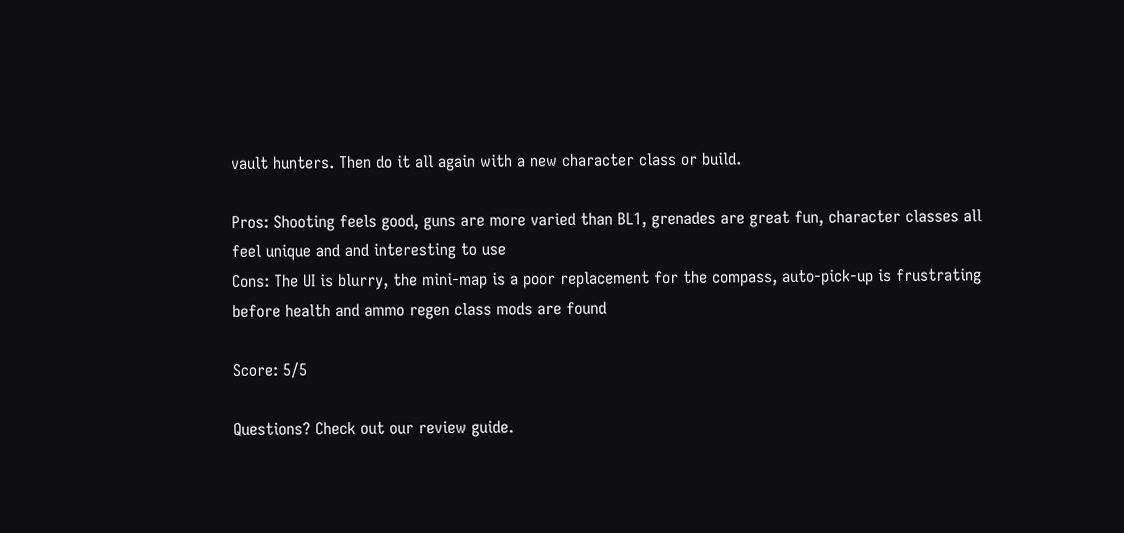vault hunters. Then do it all again with a new character class or build.

Pros: Shooting feels good, guns are more varied than BL1, grenades are great fun, character classes all feel unique and and interesting to use
Cons: The UI is blurry, the mini-map is a poor replacement for the compass, auto-pick-up is frustrating before health and ammo regen class mods are found

Score: 5/5

Questions? Check out our review guide.